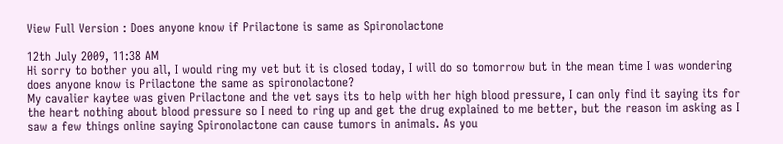View Full Version : Does anyone know if Prilactone is same as Spironolactone

12th July 2009, 11:38 AM
Hi sorry to bother you all, I would ring my vet but it is closed today, I will do so tomorrow but in the mean time I was wondering does anyone know is Prilactone the same as spironolactone?
My cavalier kaytee was given Prilactone and the vet says its to help with her high blood pressure, I can only find it saying its for the heart nothing about blood pressure so I need to ring up and get the drug explained to me better, but the reason im asking as I saw a few things online saying Spironolactone can cause tumors in animals. As you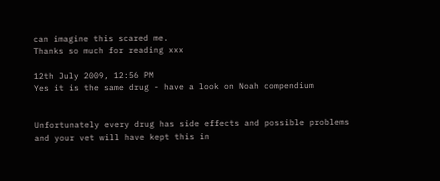can imagine this scared me.
Thanks so much for reading xxx

12th July 2009, 12:56 PM
Yes it is the same drug - have a look on Noah compendium


Unfortunately every drug has side effects and possible problems and your vet will have kept this in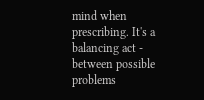mind when prescribing. It's a balancing act - between possible problems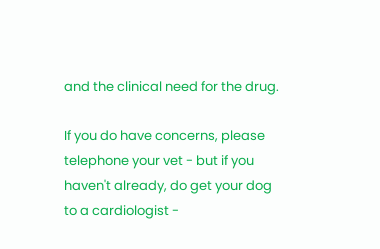and the clinical need for the drug.

If you do have concerns, please telephone your vet - but if you haven't already, do get your dog to a cardiologist -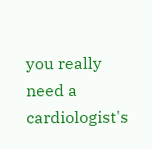you really need a cardiologist's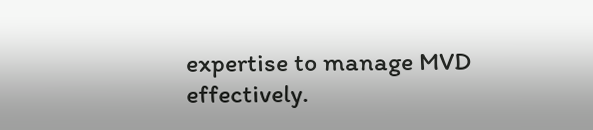expertise to manage MVD effectively.